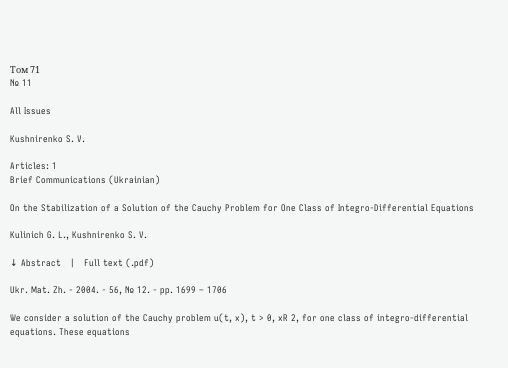Том 71
№ 11

All Issues

Kushnirenko S. V.

Articles: 1
Brief Communications (Ukrainian)

On the Stabilization of a Solution of the Cauchy Problem for One Class of Integro-Differential Equations

Kulinich G. L., Kushnirenko S. V.

↓ Abstract   |   Full text (.pdf)

Ukr. Mat. Zh. - 2004. - 56, № 12. - pp. 1699 – 1706

We consider a solution of the Cauchy problem u(t, x), t > 0, xR 2, for one class of integro-differential equations. These equations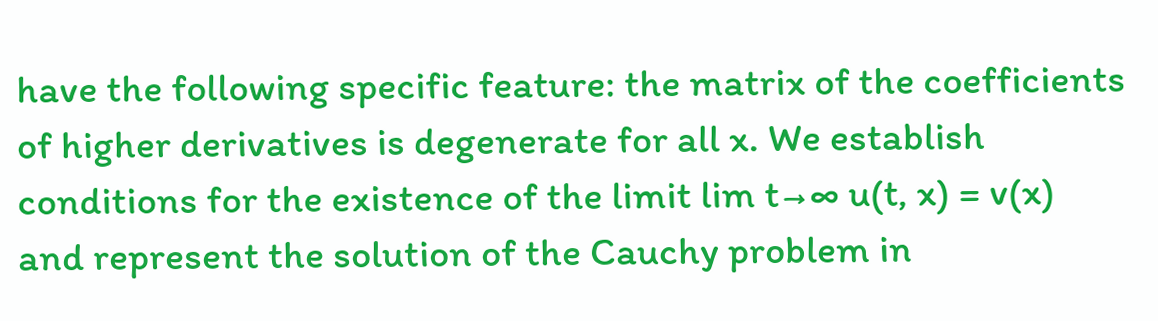have the following specific feature: the matrix of the coefficients of higher derivatives is degenerate for all x. We establish conditions for the existence of the limit lim t→∞ u(t, x) = v(x) and represent the solution of the Cauchy problem in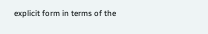explicit form in terms of the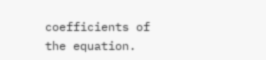coefficients of the equation.